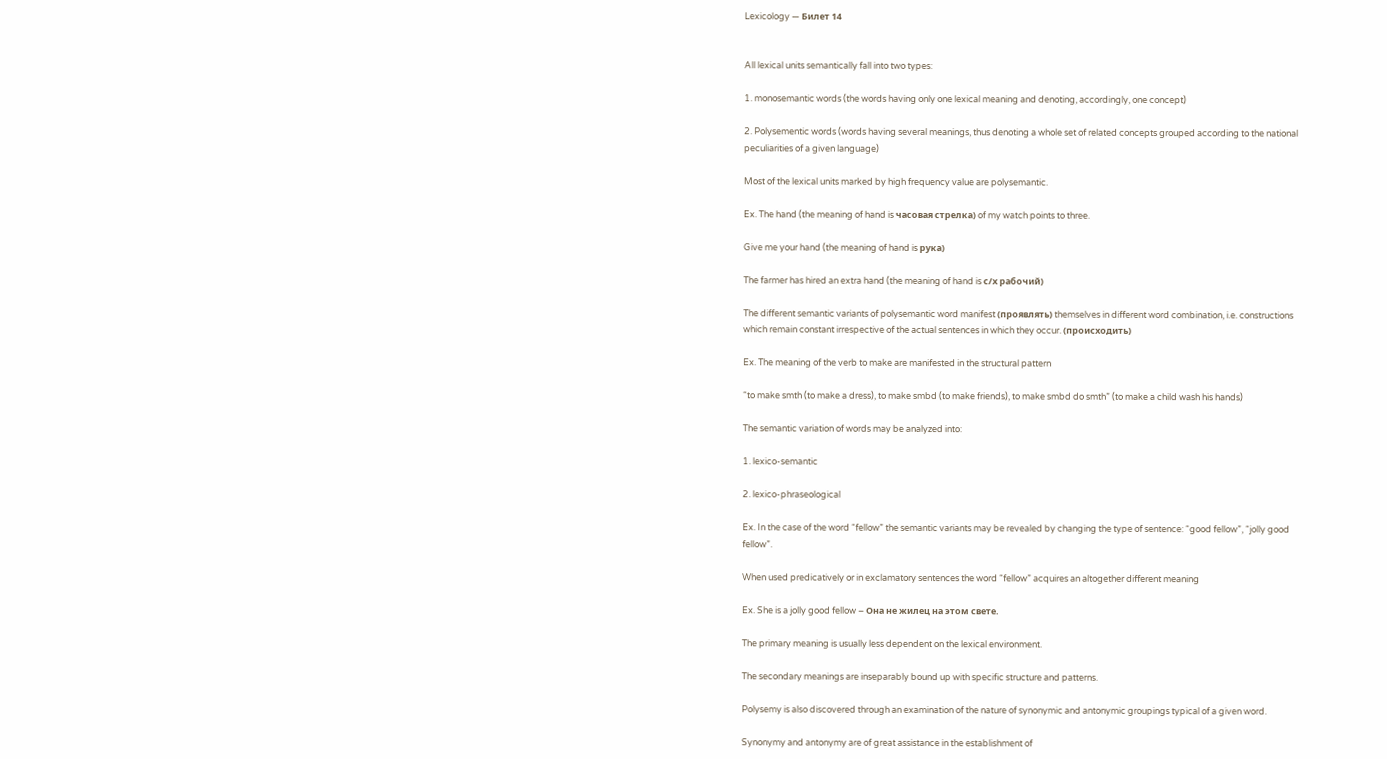Lexicology — Билет 14


All lexical units semantically fall into two types:

1. monosemantic words (the words having only one lexical meaning and denoting, accordingly, one concept)

2. Polysementic words (words having several meanings, thus denoting a whole set of related concepts grouped according to the national peculiarities of a given language)

Most of the lexical units marked by high frequency value are polysemantic.

Ex. The hand (the meaning of hand is часовая стрелка) of my watch points to three.

Give me your hand (the meaning of hand is рука)

The farmer has hired an extra hand (the meaning of hand is с/х рабочий)

The different semantic variants of polysemantic word manifest (проявлять) themselves in different word combination, i.e. constructions which remain constant irrespective of the actual sentences in which they occur. (происходить)

Ex. The meaning of the verb to make are manifested in the structural pattern

“to make smth (to make a dress), to make smbd (to make friends), to make smbd do smth” (to make a child wash his hands)

The semantic variation of words may be analyzed into:

1. lexico-semantic

2. lexico-phraseological

Ex. In the case of the word “fellow” the semantic variants may be revealed by changing the type of sentence: “good fellow”, “jolly good fellow”.

When used predicatively or in exclamatory sentences the word “fellow” acquires an altogether different meaning

Ex. She is a jolly good fellow – Она не жилец на этом свете.

The primary meaning is usually less dependent on the lexical environment.

The secondary meanings are inseparably bound up with specific structure and patterns.

Polysemy is also discovered through an examination of the nature of synonymic and antonymic groupings typical of a given word.

Synonymy and antonymy are of great assistance in the establishment of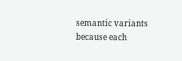semantic variants because each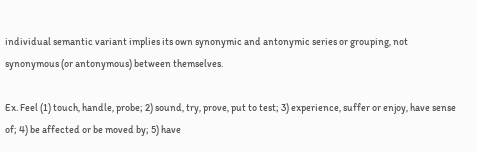individual semantic variant implies its own synonymic and antonymic series or grouping, not synonymous (or antonymous) between themselves.

Ex. Feel (1) touch, handle, probe; 2) sound, try, prove, put to test; 3) experience, suffer or enjoy, have sense of; 4) be affected or be moved by; 5) have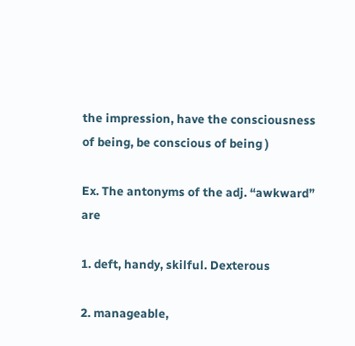the impression, have the consciousness of being, be conscious of being )

Ex. The antonyms of the adj. “awkward” are

1. deft, handy, skilful. Dexterous

2. manageable,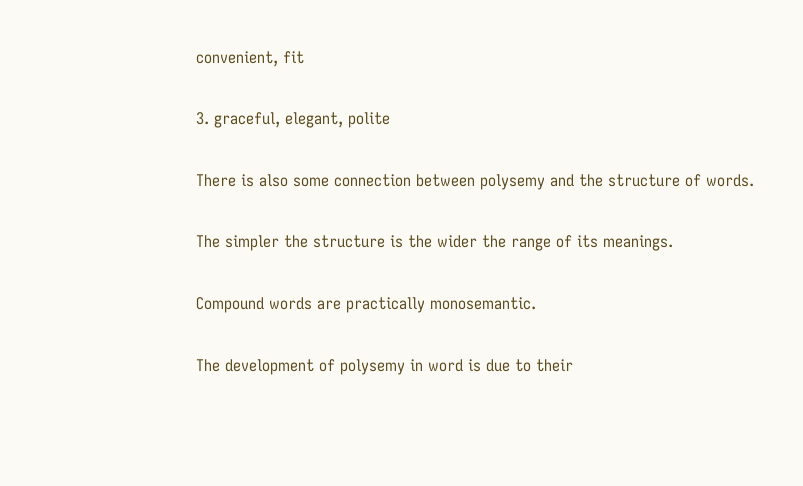convenient, fit

3. graceful, elegant, polite

There is also some connection between polysemy and the structure of words.

The simpler the structure is the wider the range of its meanings.

Compound words are practically monosemantic.

The development of polysemy in word is due to their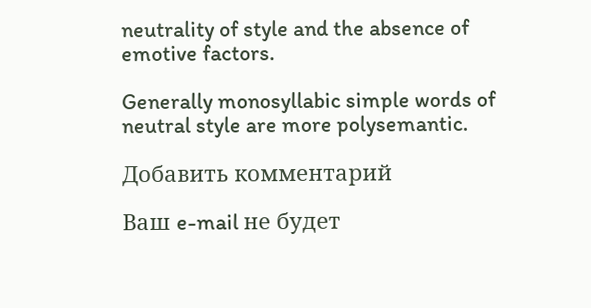neutrality of style and the absence of emotive factors.

Generally monosyllabic simple words of neutral style are more polysemantic.

Добавить комментарий

Ваш e-mail не будет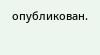опубликован.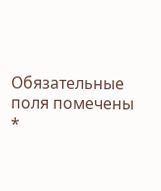Обязательные поля помечены *